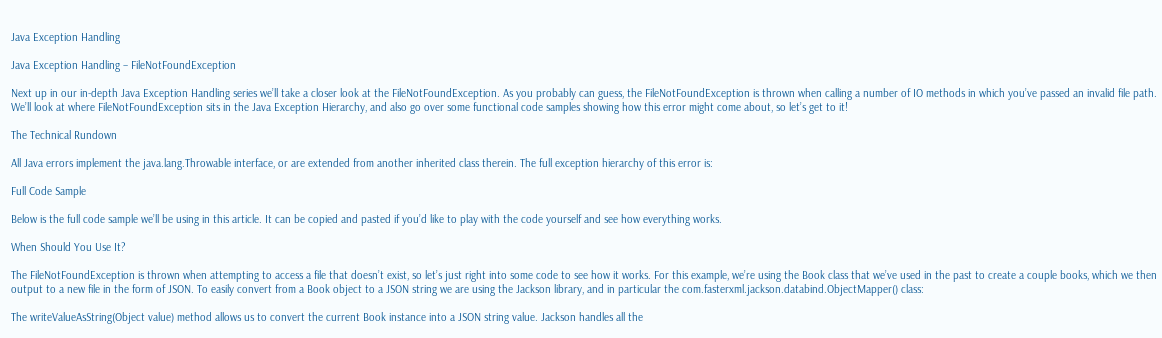Java Exception Handling

Java Exception Handling – FileNotFoundException

Next up in our in-depth Java Exception Handling series we’ll take a closer look at the FileNotFoundException. As you probably can guess, the FileNotFoundException is thrown when calling a number of IO methods in which you’ve passed an invalid file path. We’ll look at where FileNotFoundException sits in the Java Exception Hierarchy, and also go over some functional code samples showing how this error might come about, so let’s get to it!

The Technical Rundown

All Java errors implement the java.lang.Throwable interface, or are extended from another inherited class therein. The full exception hierarchy of this error is:

Full Code Sample

Below is the full code sample we’ll be using in this article. It can be copied and pasted if you’d like to play with the code yourself and see how everything works.

When Should You Use It?

The FileNotFoundException is thrown when attempting to access a file that doesn’t exist, so let’s just right into some code to see how it works. For this example, we’re using the Book class that we’ve used in the past to create a couple books, which we then output to a new file in the form of JSON. To easily convert from a Book object to a JSON string we are using the Jackson library, and in particular the com.fasterxml.jackson.databind.ObjectMapper() class:

The writeValueAsString(Object value) method allows us to convert the current Book instance into a JSON string value. Jackson handles all the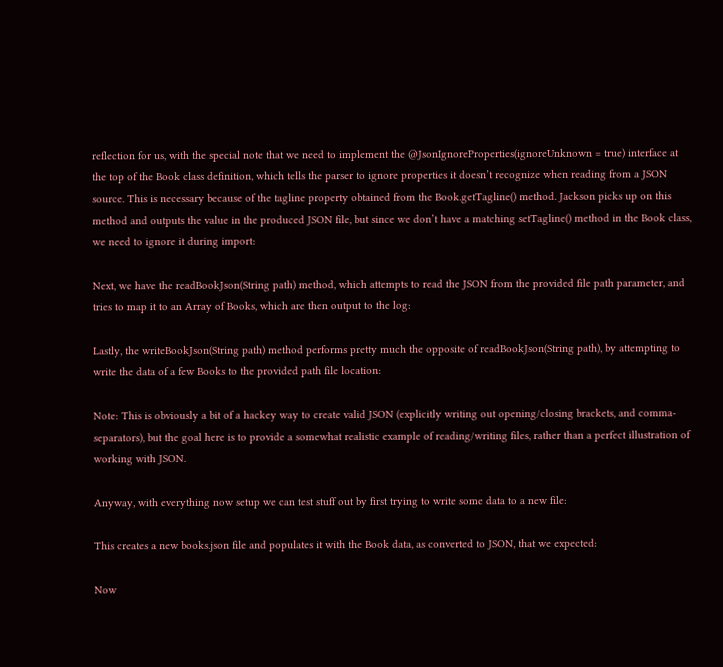reflection for us, with the special note that we need to implement the @JsonIgnoreProperties(ignoreUnknown = true) interface at the top of the Book class definition, which tells the parser to ignore properties it doesn’t recognize when reading from a JSON source. This is necessary because of the tagline property obtained from the Book.getTagline() method. Jackson picks up on this method and outputs the value in the produced JSON file, but since we don’t have a matching setTagline() method in the Book class, we need to ignore it during import:

Next, we have the readBookJson(String path) method, which attempts to read the JSON from the provided file path parameter, and tries to map it to an Array of Books, which are then output to the log:

Lastly, the writeBookJson(String path) method performs pretty much the opposite of readBookJson(String path), by attempting to write the data of a few Books to the provided path file location:

Note: This is obviously a bit of a hackey way to create valid JSON (explicitly writing out opening/closing brackets, and comma-separators), but the goal here is to provide a somewhat realistic example of reading/writing files, rather than a perfect illustration of working with JSON.

Anyway, with everything now setup we can test stuff out by first trying to write some data to a new file:

This creates a new books.json file and populates it with the Book data, as converted to JSON, that we expected:

Now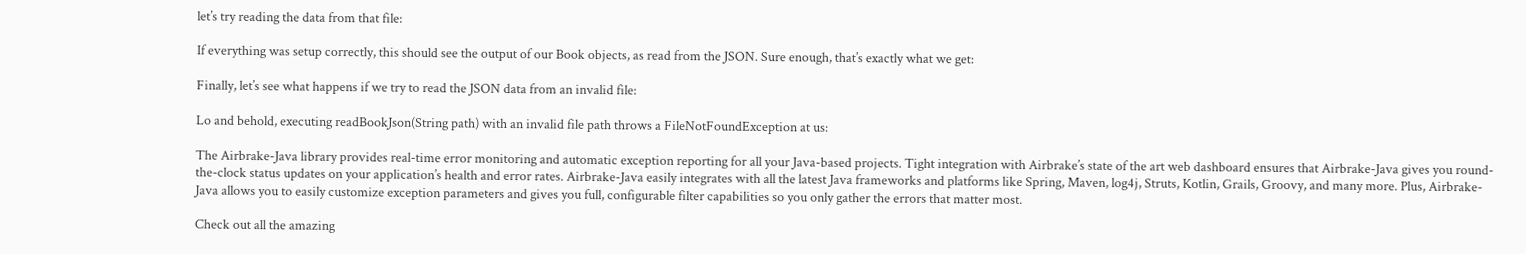let’s try reading the data from that file:

If everything was setup correctly, this should see the output of our Book objects, as read from the JSON. Sure enough, that’s exactly what we get:

Finally, let’s see what happens if we try to read the JSON data from an invalid file:

Lo and behold, executing readBookJson(String path) with an invalid file path throws a FileNotFoundException at us:

The Airbrake-Java library provides real-time error monitoring and automatic exception reporting for all your Java-based projects. Tight integration with Airbrake’s state of the art web dashboard ensures that Airbrake-Java gives you round-the-clock status updates on your application’s health and error rates. Airbrake-Java easily integrates with all the latest Java frameworks and platforms like Spring, Maven, log4j, Struts, Kotlin, Grails, Groovy, and many more. Plus, Airbrake-Java allows you to easily customize exception parameters and gives you full, configurable filter capabilities so you only gather the errors that matter most.

Check out all the amazing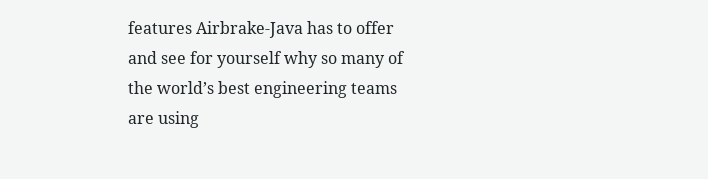features Airbrake-Java has to offer and see for yourself why so many of the world’s best engineering teams are using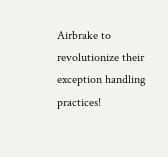Airbrake to revolutionize their exception handling practices!